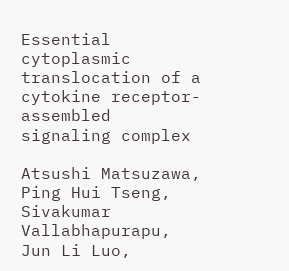Essential cytoplasmic translocation of a cytokine receptor-assembled signaling complex

Atsushi Matsuzawa, Ping Hui Tseng, Sivakumar Vallabhapurapu, Jun Li Luo,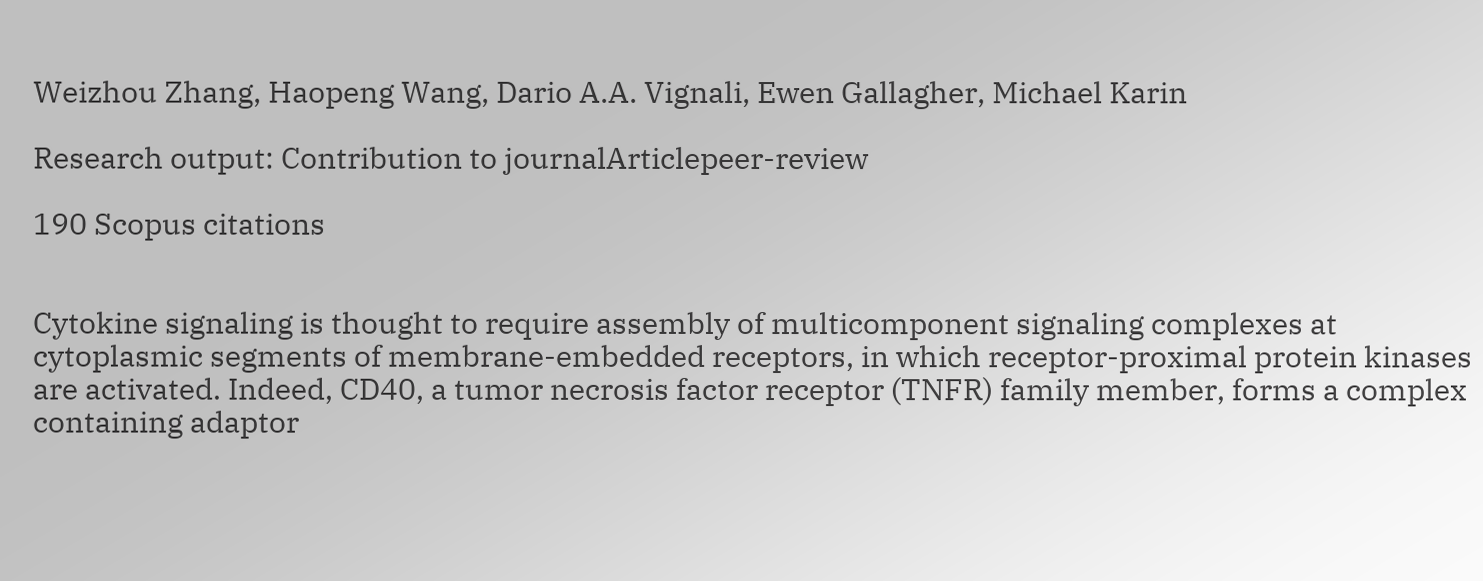Weizhou Zhang, Haopeng Wang, Dario A.A. Vignali, Ewen Gallagher, Michael Karin

Research output: Contribution to journalArticlepeer-review

190 Scopus citations


Cytokine signaling is thought to require assembly of multicomponent signaling complexes at cytoplasmic segments of membrane-embedded receptors, in which receptor-proximal protein kinases are activated. Indeed, CD40, a tumor necrosis factor receptor (TNFR) family member, forms a complex containing adaptor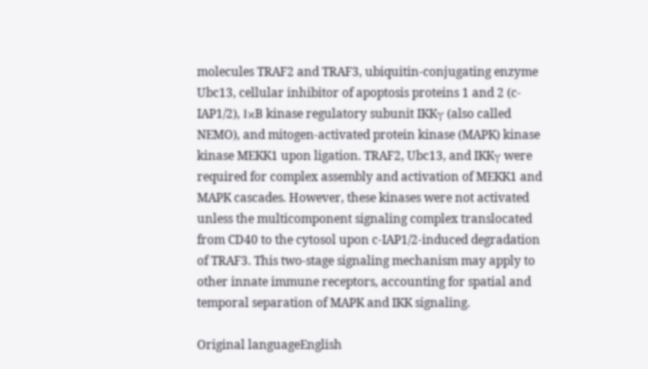molecules TRAF2 and TRAF3, ubiquitin-conjugating enzyme Ubc13, cellular inhibitor of apoptosis proteins 1 and 2 (c-IAP1/2), IκB kinase regulatory subunit IKKγ (also called NEMO), and mitogen-activated protein kinase (MAPK) kinase kinase MEKK1 upon ligation. TRAF2, Ubc13, and IKKγ were required for complex assembly and activation of MEKK1 and MAPK cascades. However, these kinases were not activated unless the multicomponent signaling complex translocated from CD40 to the cytosol upon c-IAP1/2-induced degradation of TRAF3. This two-stage signaling mechanism may apply to other innate immune receptors, accounting for spatial and temporal separation of MAPK and IKK signaling.

Original languageEnglish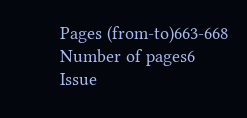Pages (from-to)663-668
Number of pages6
Issue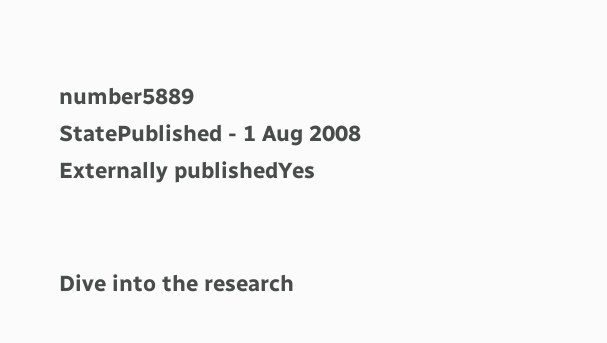number5889
StatePublished - 1 Aug 2008
Externally publishedYes


Dive into the research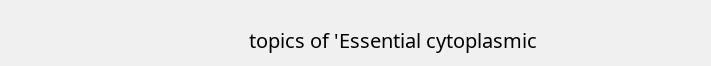topics of 'Essential cytoplasmic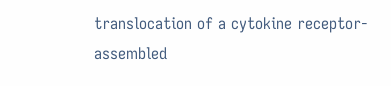translocation of a cytokine receptor-assembled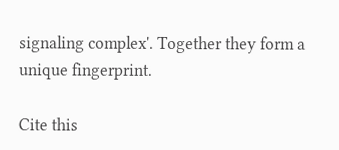signaling complex'. Together they form a unique fingerprint.

Cite this